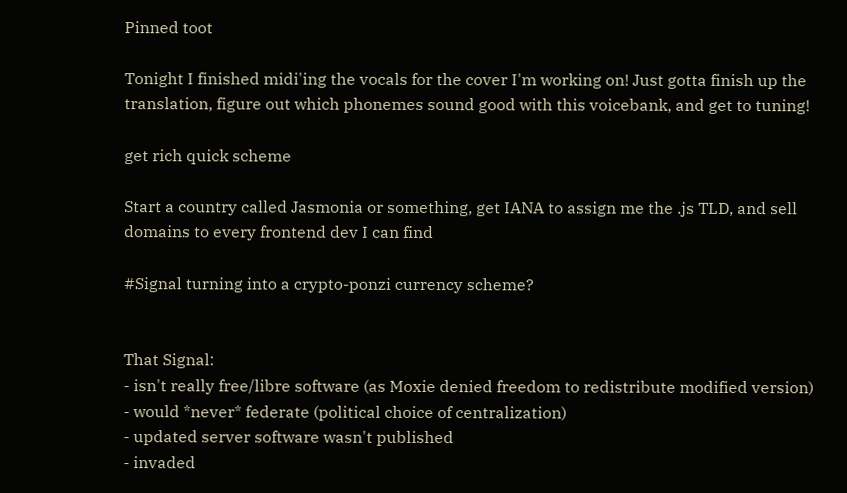Pinned toot

Tonight I finished midi'ing the vocals for the cover I'm working on! Just gotta finish up the translation, figure out which phonemes sound good with this voicebank, and get to tuning!

get rich quick scheme

Start a country called Jasmonia or something, get IANA to assign me the .js TLD, and sell domains to every frontend dev I can find

#Signal turning into a crypto-ponzi currency scheme?


That Signal:
- isn't really free/libre software (as Moxie denied freedom to redistribute modified version)
- would *never* federate (political choice of centralization)
- updated server software wasn't published
- invaded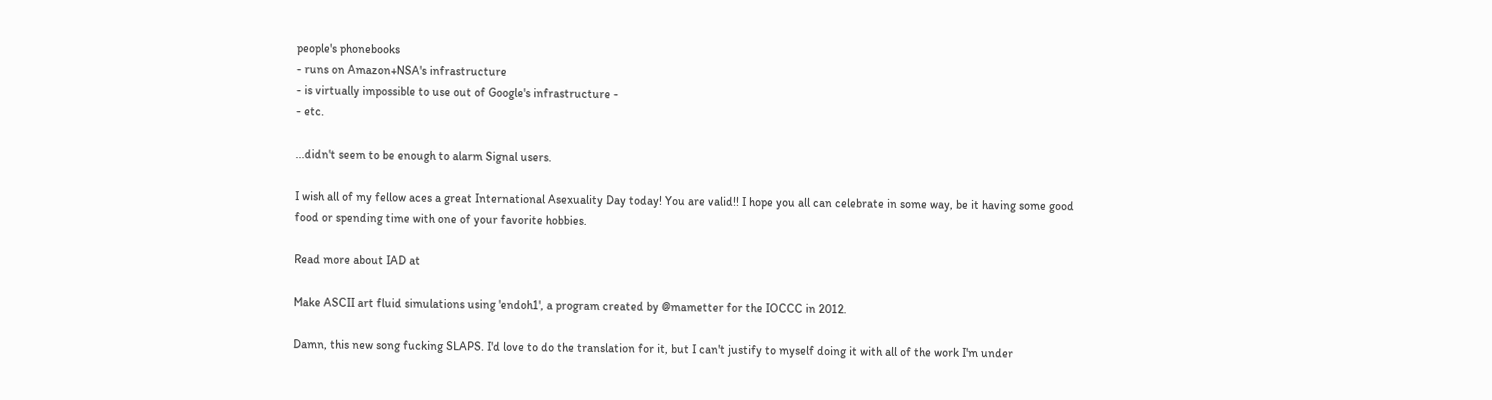people's phonebooks
- runs on Amazon+NSA's infrastructure
- is virtually impossible to use out of Google's infrastructure -
- etc.

...didn't seem to be enough to alarm Signal users.

I wish all of my fellow aces a great International Asexuality Day today! You are valid!! I hope you all can celebrate in some way, be it having some good food or spending time with one of your favorite hobbies.

Read more about IAD at

Make ASCII art fluid simulations using 'endoh1', a program created by @mametter for the IOCCC in 2012.

Damn, this new song fucking SLAPS. I'd love to do the translation for it, but I can't justify to myself doing it with all of the work I'm under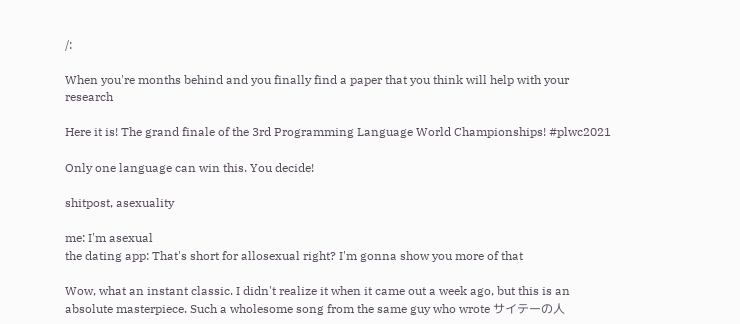/:

When you're months behind and you finally find a paper that you think will help with your research

Here it is! The grand finale of the 3rd Programming Language World Championships! #plwc2021

Only one language can win this. You decide!

shitpost, asexuality

me: I'm asexual
the dating app: That's short for allosexual right? I'm gonna show you more of that

Wow, what an instant classic. I didn't realize it when it came out a week ago, but this is an absolute masterpiece. Such a wholesome song from the same guy who wrote サイテーの人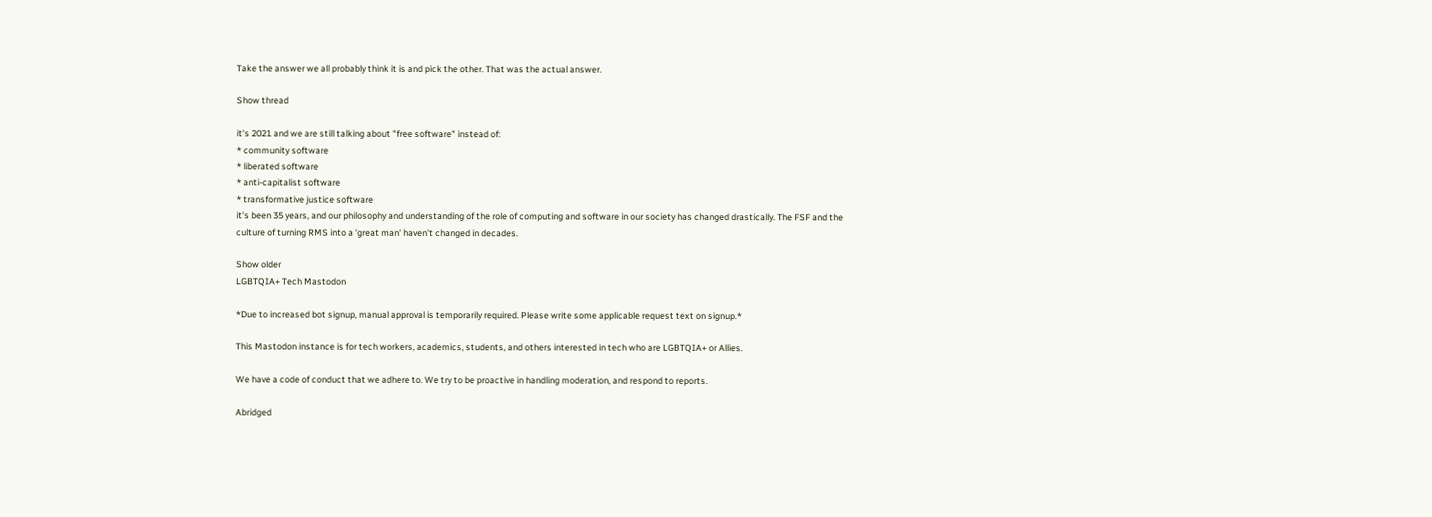Take the answer we all probably think it is and pick the other. That was the actual answer.

Show thread

it's 2021 and we are still talking about "free software" instead of:
* community software
* liberated software
* anti-capitalist software
* transformative justice software
it's been 35 years, and our philosophy and understanding of the role of computing and software in our society has changed drastically. The FSF and the culture of turning RMS into a 'great man' haven't changed in decades.

Show older
LGBTQIA+ Tech Mastodon

*Due to increased bot signup, manual approval is temporarily required. Please write some applicable request text on signup.*

This Mastodon instance is for tech workers, academics, students, and others interested in tech who are LGBTQIA+ or Allies.

We have a code of conduct that we adhere to. We try to be proactive in handling moderation, and respond to reports.

Abridged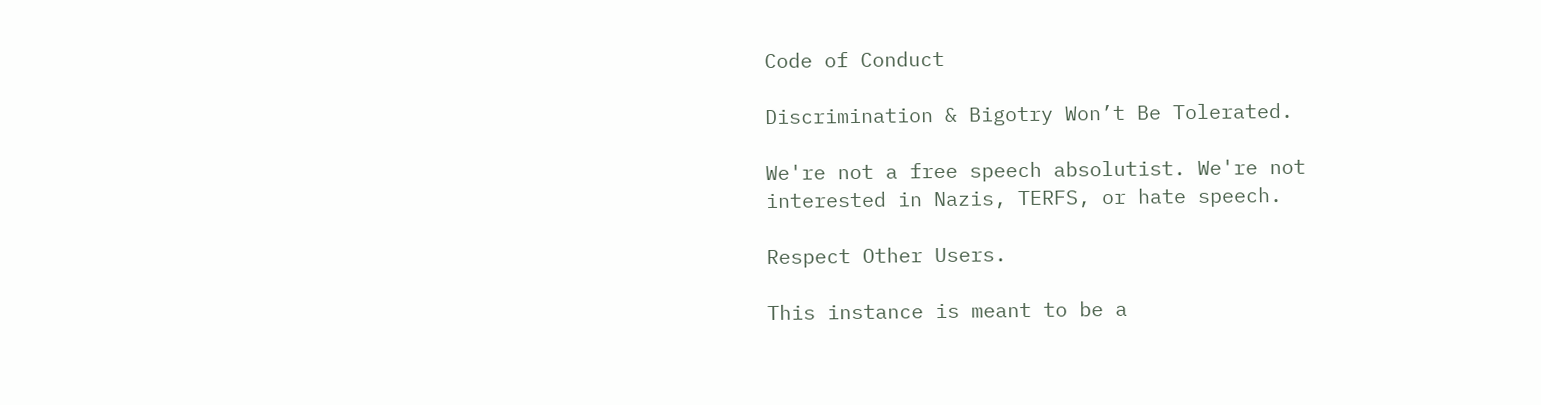Code of Conduct

Discrimination & Bigotry Won’t Be Tolerated.

We're not a free speech absolutist. We're not interested in Nazis, TERFS, or hate speech.

Respect Other Users.

This instance is meant to be a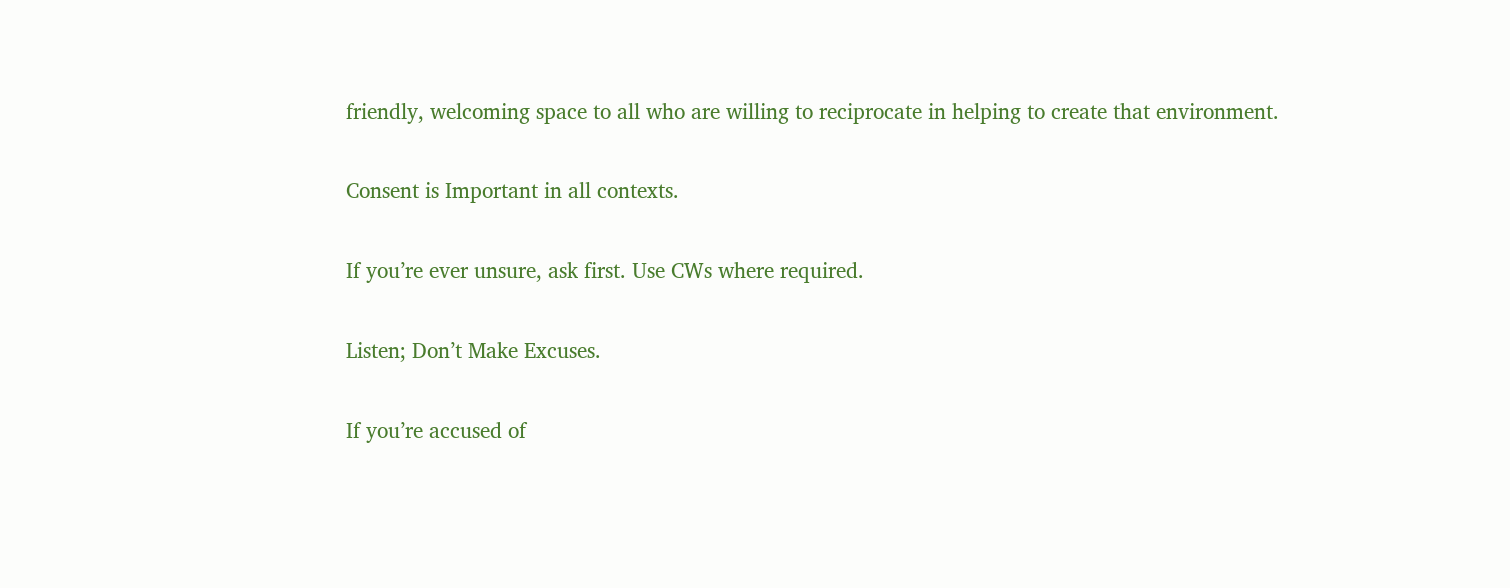friendly, welcoming space to all who are willing to reciprocate in helping to create that environment.

Consent is Important in all contexts.

If you’re ever unsure, ask first. Use CWs where required.

Listen; Don’t Make Excuses.

If you’re accused of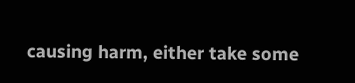causing harm, either take some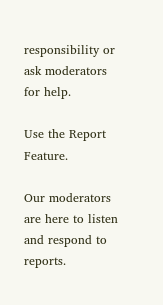responsibility or ask moderators for help.

Use the Report Feature.

Our moderators are here to listen and respond to reports.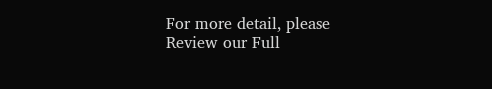For more detail, please
Review our Full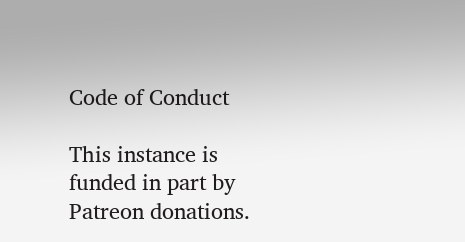Code of Conduct

This instance is funded in part by Patreon donations.